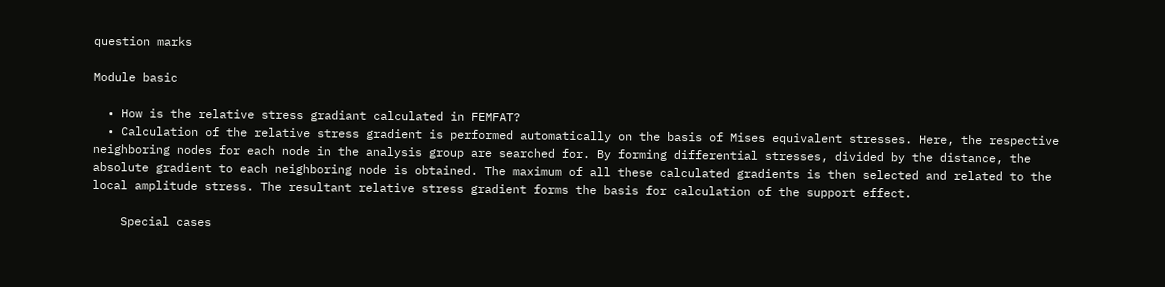question marks

Module basic

  • How is the relative stress gradiant calculated in FEMFAT?
  • Calculation of the relative stress gradient is performed automatically on the basis of Mises equivalent stresses. Here, the respective neighboring nodes for each node in the analysis group are searched for. By forming differential stresses, divided by the distance, the absolute gradient to each neighboring node is obtained. The maximum of all these calculated gradients is then selected and related to the local amplitude stress. The resultant relative stress gradient forms the basis for calculation of the support effect.

    Special cases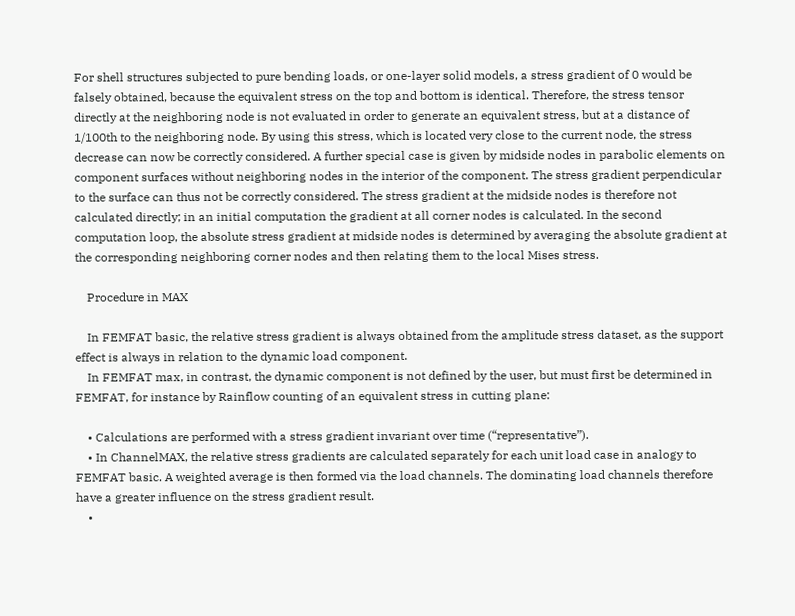For shell structures subjected to pure bending loads, or one-layer solid models, a stress gradient of 0 would be falsely obtained, because the equivalent stress on the top and bottom is identical. Therefore, the stress tensor directly at the neighboring node is not evaluated in order to generate an equivalent stress, but at a distance of 1/100th to the neighboring node. By using this stress, which is located very close to the current node, the stress decrease can now be correctly considered. A further special case is given by midside nodes in parabolic elements on component surfaces without neighboring nodes in the interior of the component. The stress gradient perpendicular to the surface can thus not be correctly considered. The stress gradient at the midside nodes is therefore not calculated directly; in an initial computation the gradient at all corner nodes is calculated. In the second computation loop, the absolute stress gradient at midside nodes is determined by averaging the absolute gradient at the corresponding neighboring corner nodes and then relating them to the local Mises stress.

    Procedure in MAX

    In FEMFAT basic, the relative stress gradient is always obtained from the amplitude stress dataset, as the support effect is always in relation to the dynamic load component.
    In FEMFAT max, in contrast, the dynamic component is not defined by the user, but must first be determined in FEMFAT, for instance by Rainflow counting of an equivalent stress in cutting plane:

    • Calculations are performed with a stress gradient invariant over time (“representative”).
    • In ChannelMAX, the relative stress gradients are calculated separately for each unit load case in analogy to FEMFAT basic. A weighted average is then formed via the load channels. The dominating load channels therefore have a greater influence on the stress gradient result.
    •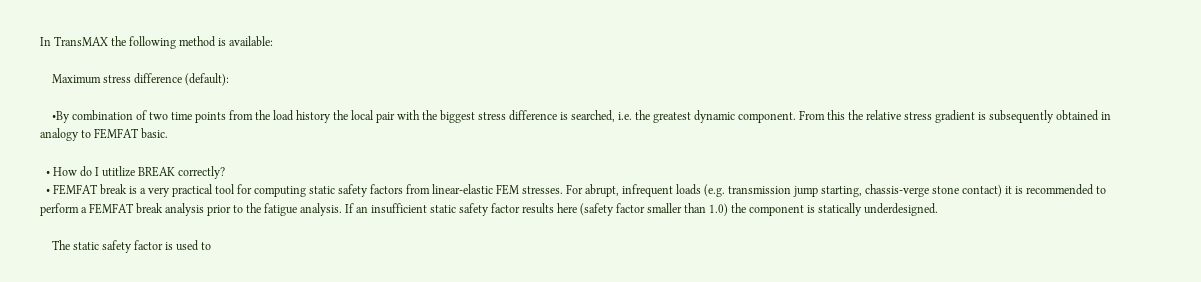In TransMAX the following method is available:

    Maximum stress difference (default):

    •By combination of two time points from the load history the local pair with the biggest stress difference is searched, i.e. the greatest dynamic component. From this the relative stress gradient is subsequently obtained in analogy to FEMFAT basic.

  • How do I utitlize BREAK correctly?
  • FEMFAT break is a very practical tool for computing static safety factors from linear-elastic FEM stresses. For abrupt, infrequent loads (e.g. transmission jump starting, chassis-verge stone contact) it is recommended to perform a FEMFAT break analysis prior to the fatigue analysis. If an insufficient static safety factor results here (safety factor smaller than 1.0) the component is statically underdesigned.

    The static safety factor is used to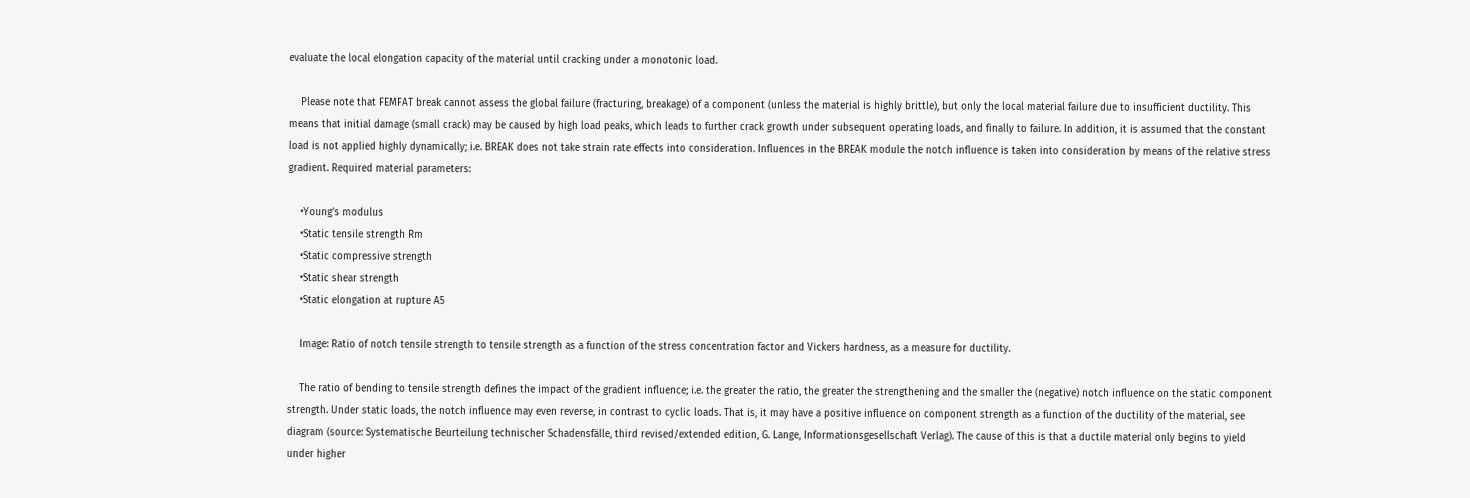evaluate the local elongation capacity of the material until cracking under a monotonic load.

    Please note that FEMFAT break cannot assess the global failure (fracturing, breakage) of a component (unless the material is highly brittle), but only the local material failure due to insufficient ductility. This means that initial damage (small crack) may be caused by high load peaks, which leads to further crack growth under subsequent operating loads, and finally to failure. In addition, it is assumed that the constant load is not applied highly dynamically; i.e. BREAK does not take strain rate effects into consideration. Influences in the BREAK module the notch influence is taken into consideration by means of the relative stress gradient. Required material parameters:

    •Young’s modulus
    •Static tensile strength Rm
    •Static compressive strength
    •Static shear strength
    •Static elongation at rupture A5

    Image: Ratio of notch tensile strength to tensile strength as a function of the stress concentration factor and Vickers hardness, as a measure for ductility.

    The ratio of bending to tensile strength defines the impact of the gradient influence; i.e. the greater the ratio, the greater the strengthening and the smaller the (negative) notch influence on the static component strength. Under static loads, the notch influence may even reverse, in contrast to cyclic loads. That is, it may have a positive influence on component strength as a function of the ductility of the material, see diagram (source: Systematische Beurteilung technischer Schadensfälle, third revised/extended edition, G. Lange, Informationsgesellschaft Verlag). The cause of this is that a ductile material only begins to yield under higher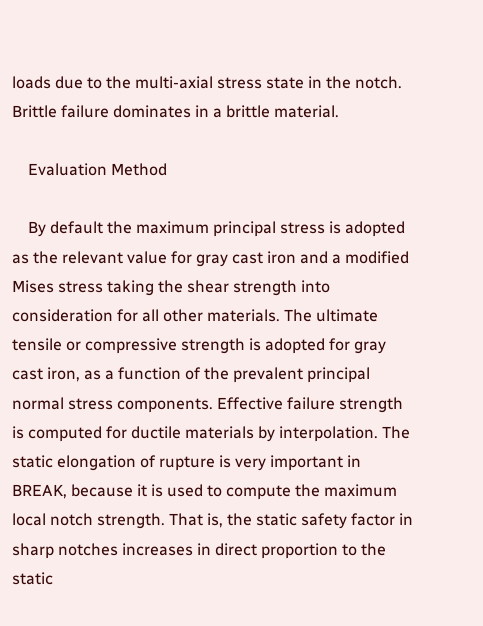loads due to the multi-axial stress state in the notch. Brittle failure dominates in a brittle material.

    Evaluation Method

    By default the maximum principal stress is adopted as the relevant value for gray cast iron and a modified Mises stress taking the shear strength into consideration for all other materials. The ultimate tensile or compressive strength is adopted for gray cast iron, as a function of the prevalent principal normal stress components. Effective failure strength is computed for ductile materials by interpolation. The static elongation of rupture is very important in BREAK, because it is used to compute the maximum local notch strength. That is, the static safety factor in sharp notches increases in direct proportion to the static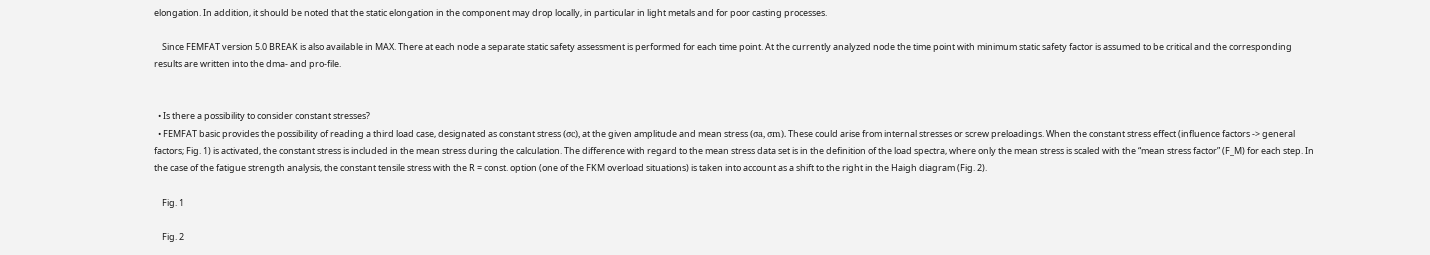elongation. In addition, it should be noted that the static elongation in the component may drop locally, in particular in light metals and for poor casting processes.

    Since FEMFAT version 5.0 BREAK is also available in MAX. There at each node a separate static safety assessment is performed for each time point. At the currently analyzed node the time point with minimum static safety factor is assumed to be critical and the corresponding results are written into the dma- and pro-file.


  • Is there a possibility to consider constant stresses?
  • FEMFAT basic provides the possibility of reading a third load case, designated as constant stress (σc), at the given amplitude and mean stress (σa, σm). These could arise from internal stresses or screw preloadings. When the constant stress effect (influence factors -> general factors; Fig. 1) is activated, the constant stress is included in the mean stress during the calculation. The difference with regard to the mean stress data set is in the definition of the load spectra, where only the mean stress is scaled with the “mean stress factor” (F_M) for each step. In the case of the fatigue strength analysis, the constant tensile stress with the R = const. option (one of the FKM overload situations) is taken into account as a shift to the right in the Haigh diagram (Fig. 2).

    Fig. 1

    Fig. 2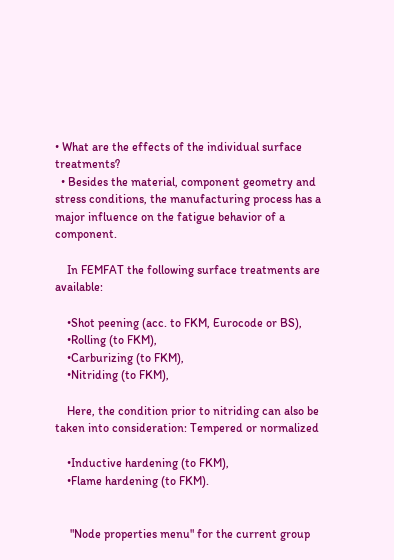• What are the effects of the individual surface treatments?
  • Besides the material, component geometry and stress conditions, the manufacturing process has a major influence on the fatigue behavior of a component.

    In FEMFAT the following surface treatments are available:

    •Shot peening (acc. to FKM, Eurocode or BS),
    •Rolling (to FKM),
    •Carburizing (to FKM),
    •Nitriding (to FKM),

    Here, the condition prior to nitriding can also be taken into consideration: Tempered or normalized

    •Inductive hardening (to FKM),
    •Flame hardening (to FKM).


     "Node properties menu" for the current group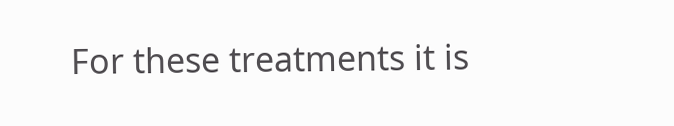For these treatments it is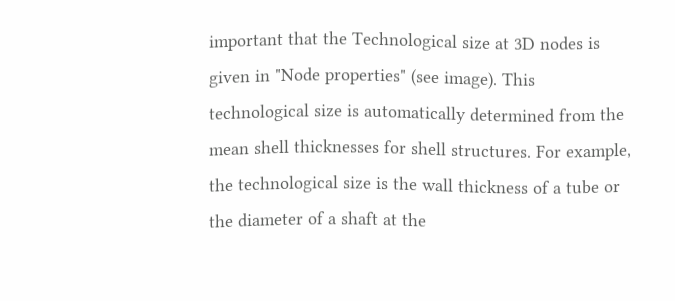important that the Technological size at 3D nodes is given in "Node properties" (see image). This technological size is automatically determined from the mean shell thicknesses for shell structures. For example, the technological size is the wall thickness of a tube or the diameter of a shaft at the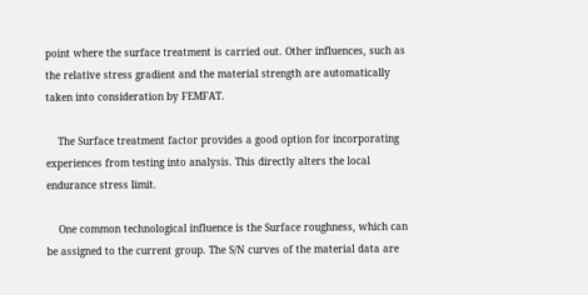point where the surface treatment is carried out. Other influences, such as the relative stress gradient and the material strength are automatically taken into consideration by FEMFAT.

    The Surface treatment factor provides a good option for incorporating experiences from testing into analysis. This directly alters the local endurance stress limit.

    One common technological influence is the Surface roughness, which can be assigned to the current group. The S/N curves of the material data are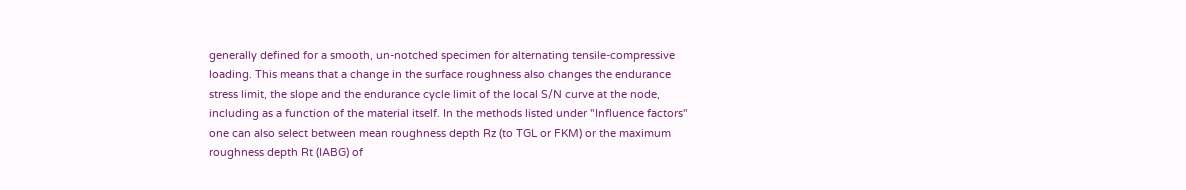generally defined for a smooth, un-notched specimen for alternating tensile-compressive loading. This means that a change in the surface roughness also changes the endurance stress limit, the slope and the endurance cycle limit of the local S/N curve at the node, including as a function of the material itself. In the methods listed under "Influence factors" one can also select between mean roughness depth Rz (to TGL or FKM) or the maximum roughness depth Rt (IABG) of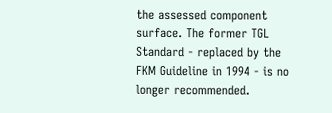the assessed component surface. The former TGL Standard - replaced by the FKM Guideline in 1994 - is no longer recommended.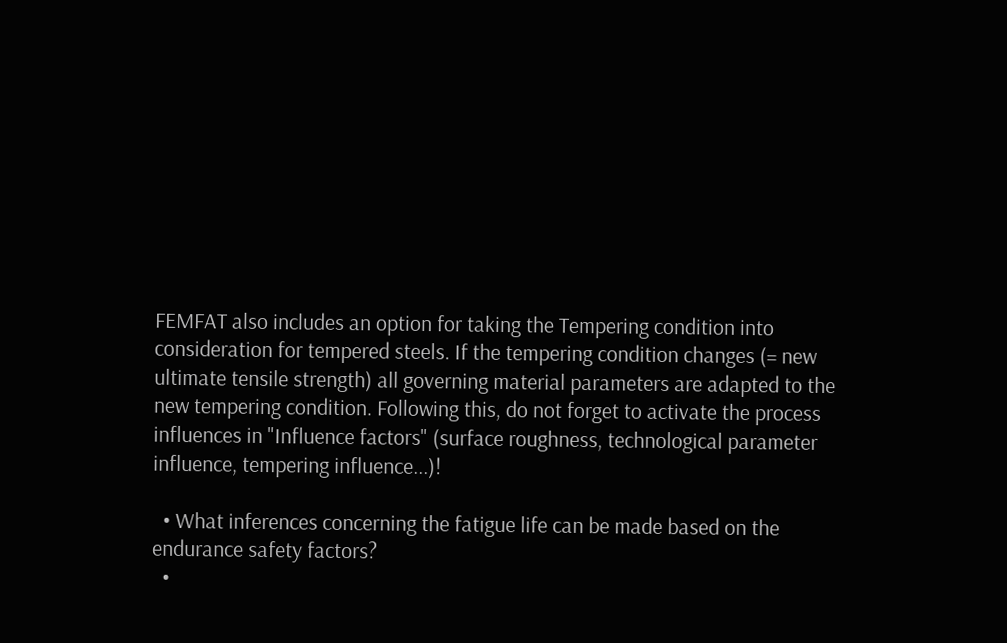FEMFAT also includes an option for taking the Tempering condition into consideration for tempered steels. If the tempering condition changes (= new ultimate tensile strength) all governing material parameters are adapted to the new tempering condition. Following this, do not forget to activate the process influences in "Influence factors" (surface roughness, technological parameter influence, tempering influence...)!

  • What inferences concerning the fatigue life can be made based on the endurance safety factors?
  •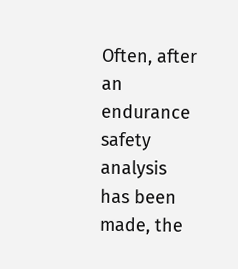Often, after an endurance safety analysis has been made, the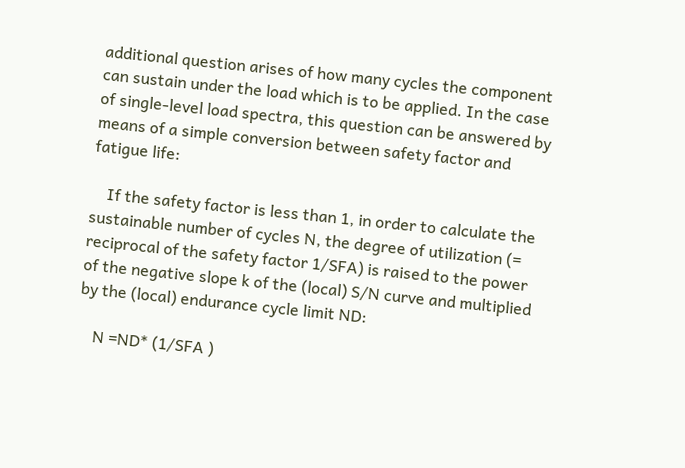additional question arises of how many cycles the component can sustain under the load which is to be applied. In the case of single-level load spectra, this question can be answered by means of a simple conversion between safety factor and fatigue life:

    If the safety factor is less than 1, in order to calculate the sustainable number of cycles N, the degree of utilization (= reciprocal of the safety factor 1/SFA) is raised to the power of the negative slope k of the (local) S/N curve and multiplied by the (local) endurance cycle limit ND:

    N =ND* (1/SFA )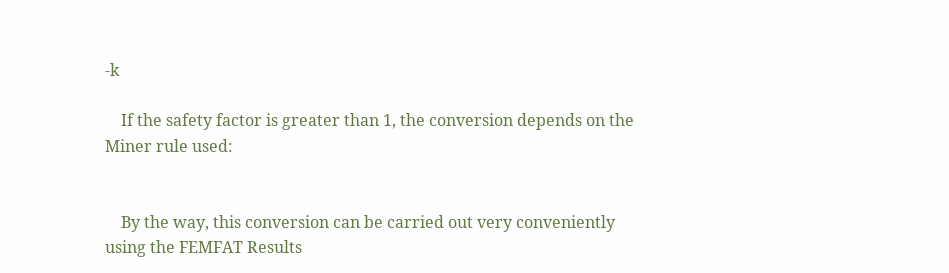-k

    If the safety factor is greater than 1, the conversion depends on the Miner rule used:


    By the way, this conversion can be carried out very conveniently using the FEMFAT Results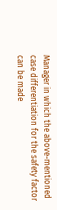Manager in which the above-mentioned case differentiation for the safety factor can be made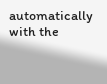automatically with the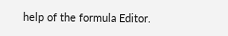help of the formula Editor.